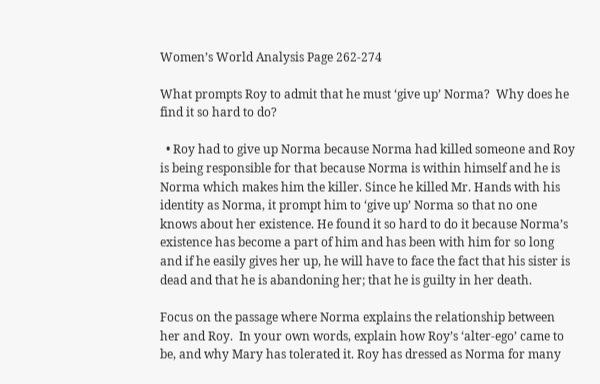Women’s World Analysis Page 262-274

What prompts Roy to admit that he must ‘give up’ Norma?  Why does he find it so hard to do?

  • Roy had to give up Norma because Norma had killed someone and Roy is being responsible for that because Norma is within himself and he is Norma which makes him the killer. Since he killed Mr. Hands with his identity as Norma, it prompt him to ‘give up’ Norma so that no one knows about her existence. He found it so hard to do it because Norma’s existence has become a part of him and has been with him for so long and if he easily gives her up, he will have to face the fact that his sister is dead and that he is abandoning her; that he is guilty in her death.

Focus on the passage where Norma explains the relationship between her and Roy.  In your own words, explain how Roy’s ‘alter-ego’ came to be, and why Mary has tolerated it. Roy has dressed as Norma for many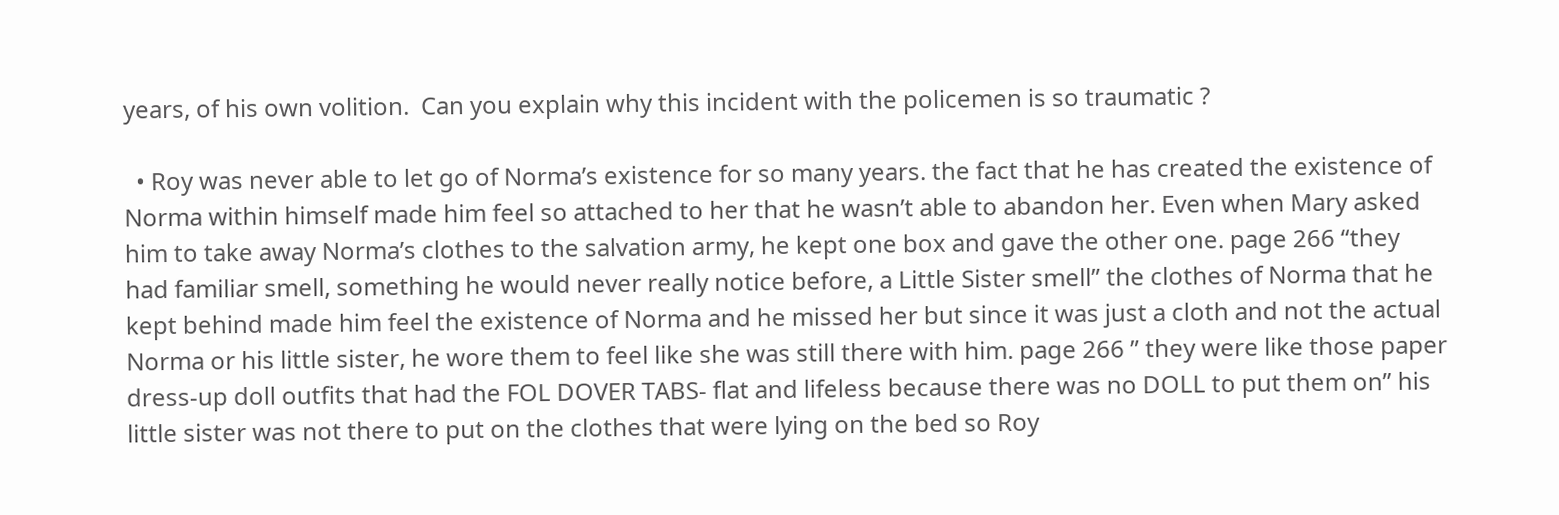years, of his own volition.  Can you explain why this incident with the policemen is so traumatic ?

  • Roy was never able to let go of Norma’s existence for so many years. the fact that he has created the existence of Norma within himself made him feel so attached to her that he wasn’t able to abandon her. Even when Mary asked him to take away Norma’s clothes to the salvation army, he kept one box and gave the other one. page 266 “they had familiar smell, something he would never really notice before, a Little Sister smell” the clothes of Norma that he kept behind made him feel the existence of Norma and he missed her but since it was just a cloth and not the actual Norma or his little sister, he wore them to feel like she was still there with him. page 266 ” they were like those paper dress-up doll outfits that had the FOL DOVER TABS- flat and lifeless because there was no DOLL to put them on” his little sister was not there to put on the clothes that were lying on the bed so Roy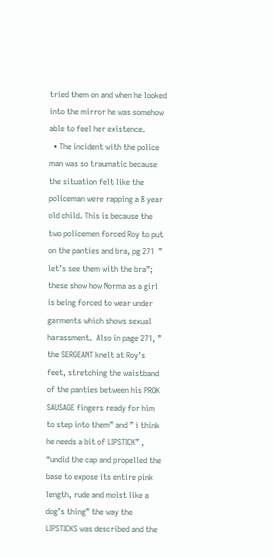tried them on and when he looked into the mirror he was somehow able to feel her existence.
  • The incident with the police man was so traumatic because the situation felt like the policeman were rapping a 8 year old child. This is because the two policemen forced Roy to put on the panties and bra, pg 271  ” let’s see them with the bra”; these show how Norma as a girl is being forced to wear under garments which shows sexual harassment.  Also in page 271, ” the SERGEANT knelt at Roy’s feet, stretching the waistband of the panties between his PROK SAUSAGE fingers ready for him to step into them” and ” i think he needs a bit of LIPSTICK” , “undid the cap and propelled the base to expose its entire pink length, rude and moist like a dog’s thing” the way the LIPSTICKS was described and the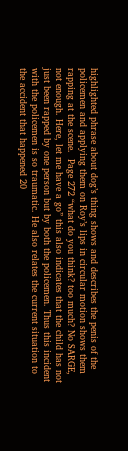highlighted phrase about dog’s thing shows and describes the penis of the policemen and applying them on Roy’s lips in circular motion shows them rapping at the scene.  Page 272 “what do you think? too much? No SARGE, not enough. Here, let me have a go” this also indicates that the child has not just been rapped by one person but by both the policemen. Thus this incident with the policemen is so traumatic. He also relates the current situation to the accident that happened 20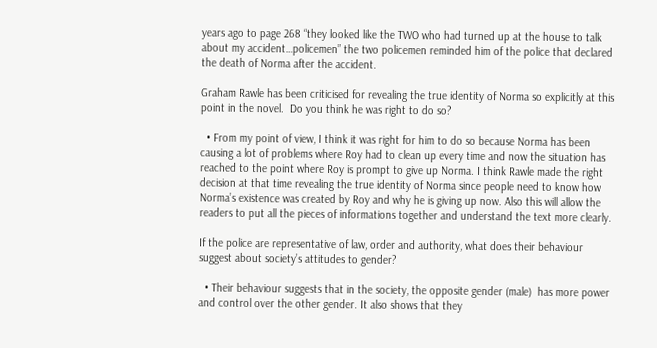years ago to page 268 “they looked like the TWO who had turned up at the house to talk about my accident…policemen” the two policemen reminded him of the police that declared the death of Norma after the accident.

Graham Rawle has been criticised for revealing the true identity of Norma so explicitly at this point in the novel.  Do you think he was right to do so?

  • From my point of view, I think it was right for him to do so because Norma has been causing a lot of problems where Roy had to clean up every time and now the situation has reached to the point where Roy is prompt to give up Norma. I think Rawle made the right decision at that time revealing the true identity of Norma since people need to know how Norma’s existence was created by Roy and why he is giving up now. Also this will allow the readers to put all the pieces of informations together and understand the text more clearly.

If the police are representative of law, order and authority, what does their behaviour suggest about society’s attitudes to gender?

  • Their behaviour suggests that in the society, the opposite gender (male)  has more power and control over the other gender. It also shows that they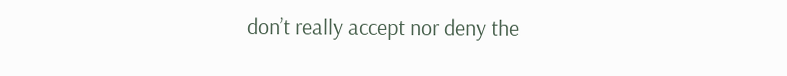don’t really accept nor deny the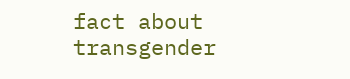fact about transgender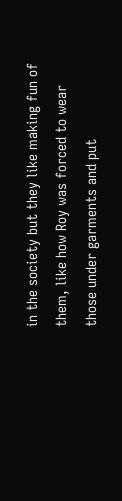in the society but they like making fun of them, like how Roy was forced to wear those under garments and put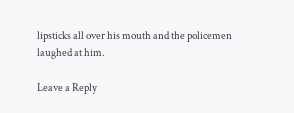lipsticks all over his mouth and the policemen laughed at him.

Leave a Reply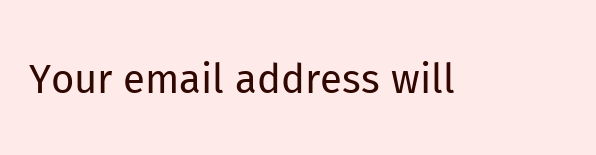Your email address will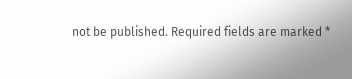not be published. Required fields are marked *